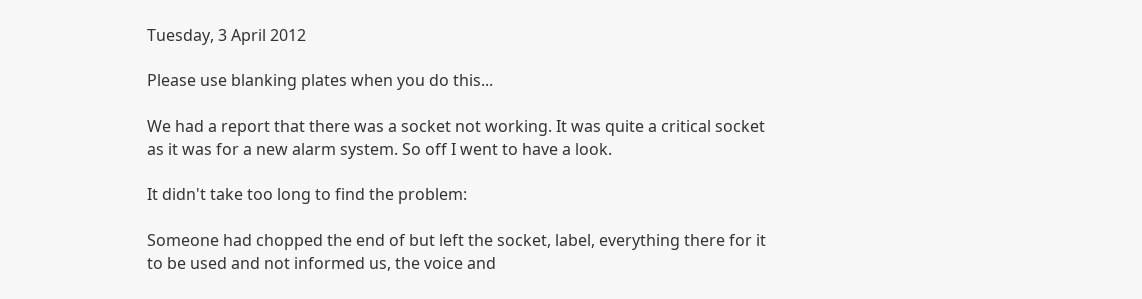Tuesday, 3 April 2012

Please use blanking plates when you do this...

We had a report that there was a socket not working. It was quite a critical socket as it was for a new alarm system. So off I went to have a look.

It didn't take too long to find the problem:

Someone had chopped the end of but left the socket, label, everything there for it to be used and not informed us, the voice and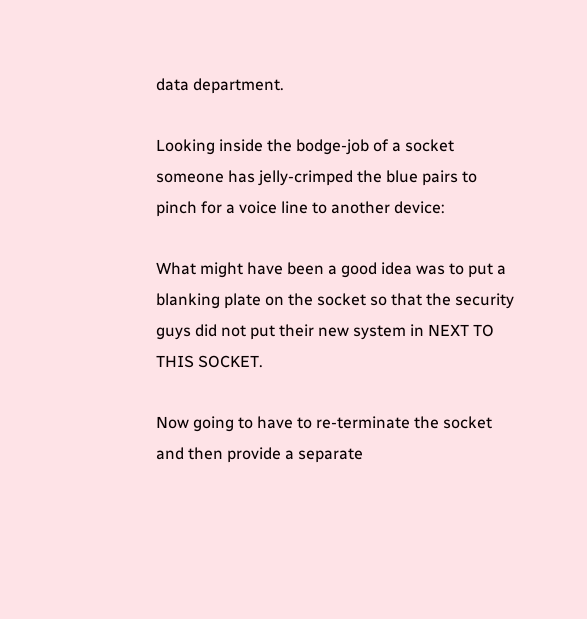data department.

Looking inside the bodge-job of a socket someone has jelly-crimped the blue pairs to pinch for a voice line to another device:

What might have been a good idea was to put a blanking plate on the socket so that the security guys did not put their new system in NEXT TO THIS SOCKET.

Now going to have to re-terminate the socket and then provide a separate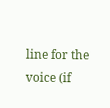line for the voice (if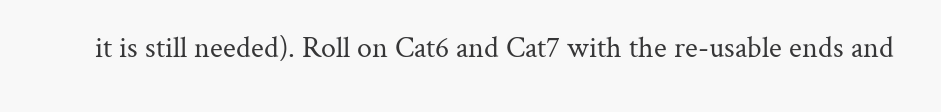it is still needed). Roll on Cat6 and Cat7 with the re-usable ends and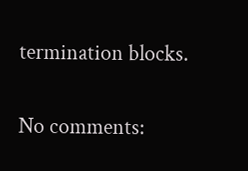termination blocks.

No comments: